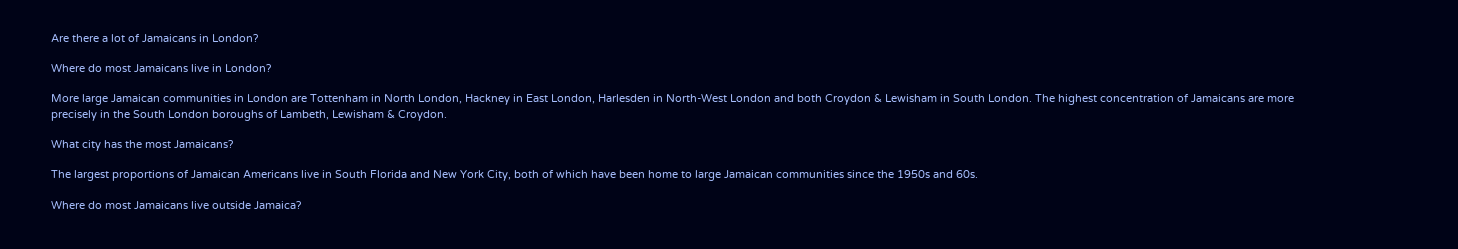Are there a lot of Jamaicans in London?

Where do most Jamaicans live in London?

More large Jamaican communities in London are Tottenham in North London, Hackney in East London, Harlesden in North-West London and both Croydon & Lewisham in South London. The highest concentration of Jamaicans are more precisely in the South London boroughs of Lambeth, Lewisham & Croydon.

What city has the most Jamaicans?

The largest proportions of Jamaican Americans live in South Florida and New York City, both of which have been home to large Jamaican communities since the 1950s and 60s.

Where do most Jamaicans live outside Jamaica?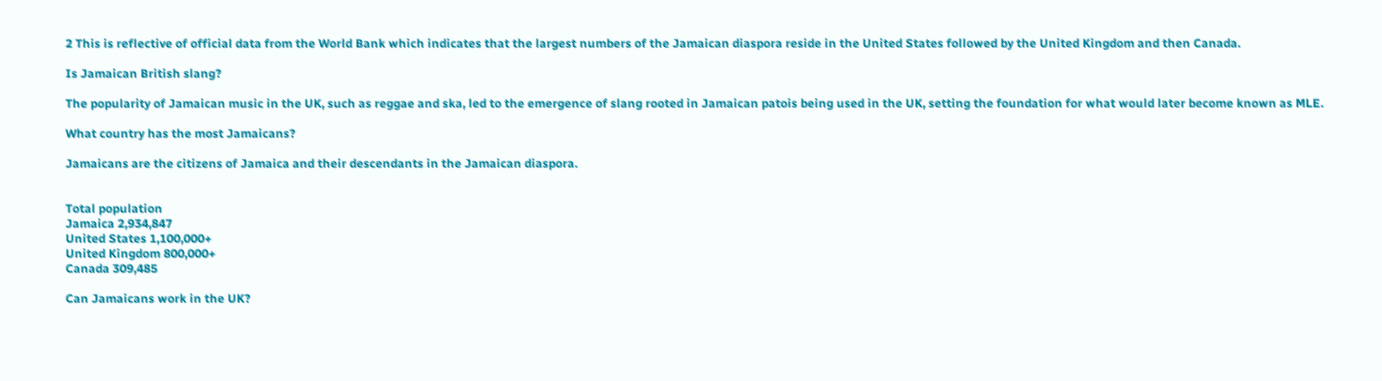2 This is reflective of official data from the World Bank which indicates that the largest numbers of the Jamaican diaspora reside in the United States followed by the United Kingdom and then Canada.

Is Jamaican British slang?

The popularity of Jamaican music in the UK, such as reggae and ska, led to the emergence of slang rooted in Jamaican patois being used in the UK, setting the foundation for what would later become known as MLE.

What country has the most Jamaicans?

Jamaicans are the citizens of Jamaica and their descendants in the Jamaican diaspora.


Total population
Jamaica 2,934,847
United States 1,100,000+
United Kingdom 800,000+
Canada 309,485

Can Jamaicans work in the UK?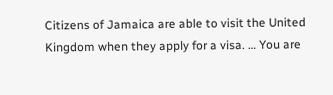Citizens of Jamaica are able to visit the United Kingdom when they apply for a visa. … You are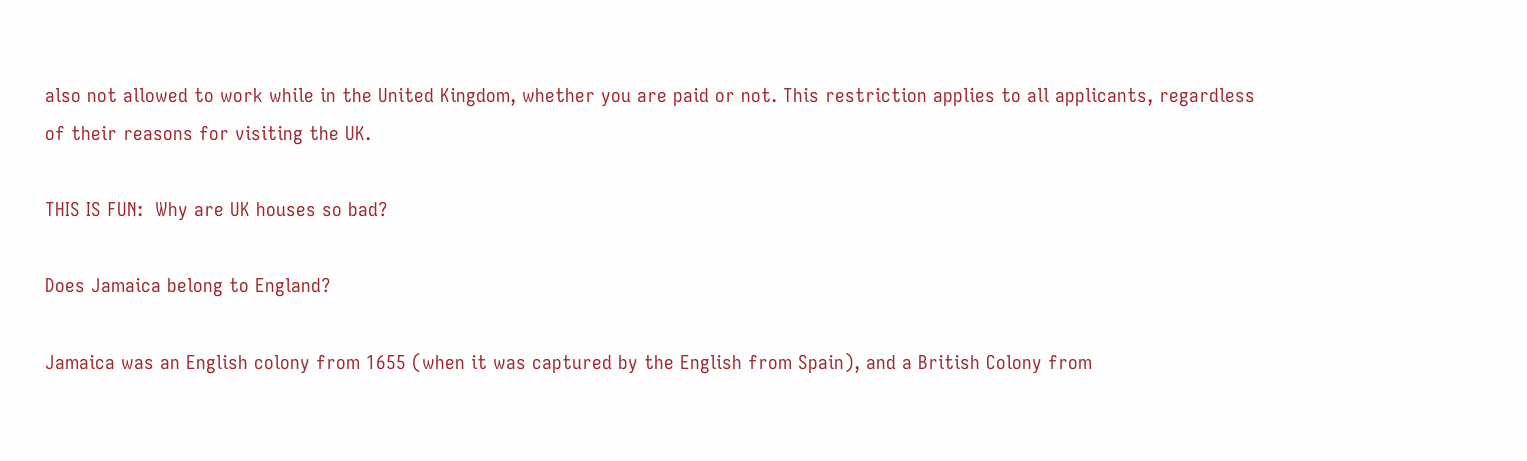also not allowed to work while in the United Kingdom, whether you are paid or not. This restriction applies to all applicants, regardless of their reasons for visiting the UK.

THIS IS FUN:  Why are UK houses so bad?

Does Jamaica belong to England?

Jamaica was an English colony from 1655 (when it was captured by the English from Spain), and a British Colony from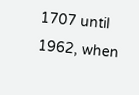1707 until 1962, when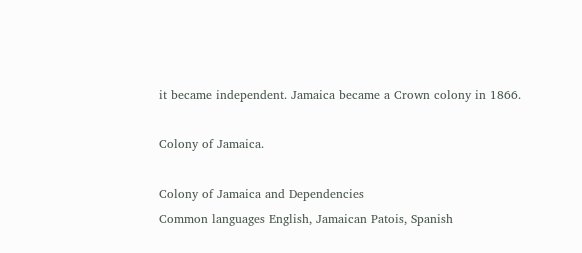it became independent. Jamaica became a Crown colony in 1866.

Colony of Jamaica.

Colony of Jamaica and Dependencies
Common languages English, Jamaican Patois, Spanish